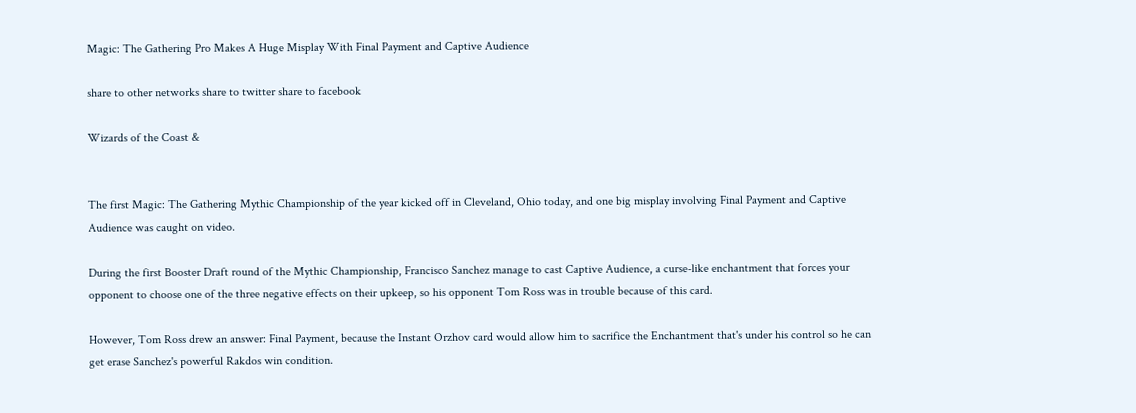Magic: The Gathering Pro Makes A Huge Misplay With Final Payment and Captive Audience

share to other networks share to twitter share to facebook

Wizards of the Coast &


The first Magic: The Gathering Mythic Championship of the year kicked off in Cleveland, Ohio today, and one big misplay involving Final Payment and Captive Audience was caught on video.

During the first Booster Draft round of the Mythic Championship, Francisco Sanchez manage to cast Captive Audience, a curse-like enchantment that forces your opponent to choose one of the three negative effects on their upkeep, so his opponent Tom Ross was in trouble because of this card.

However, Tom Ross drew an answer: Final Payment, because the Instant Orzhov card would allow him to sacrifice the Enchantment that's under his control so he can get erase Sanchez's powerful Rakdos win condition.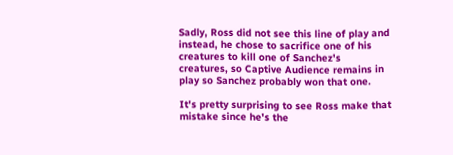Sadly, Ross did not see this line of play and instead, he chose to sacrifice one of his creatures to kill one of Sanchez's creatures, so Captive Audience remains in play so Sanchez probably won that one.

It's pretty surprising to see Ross make that mistake since he's the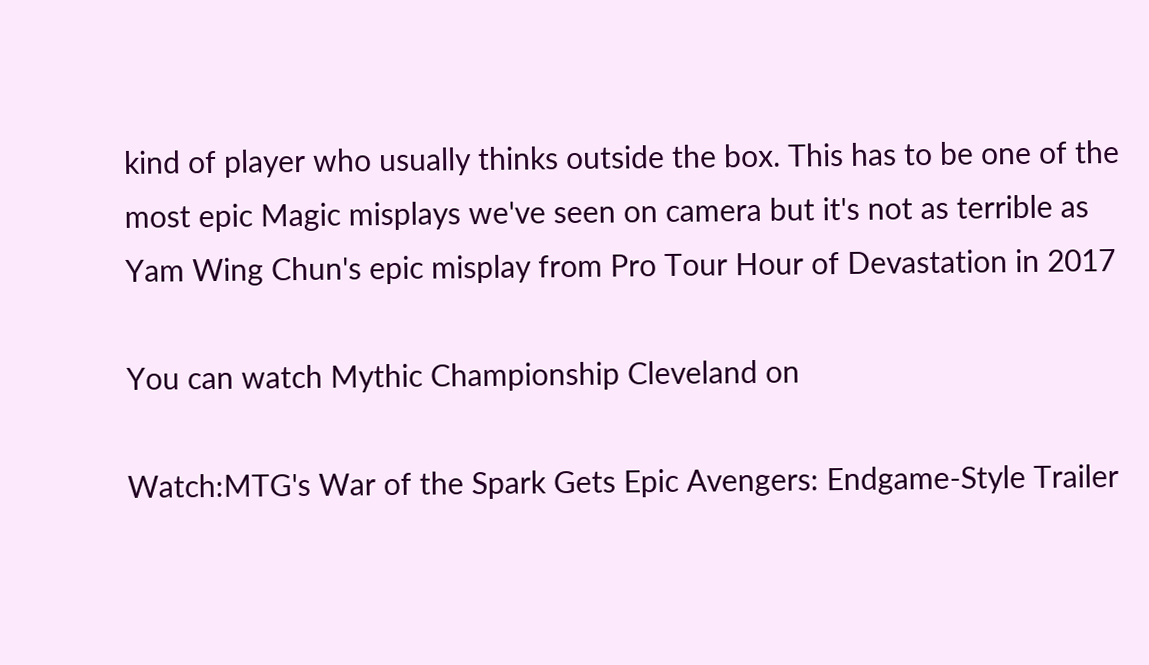kind of player who usually thinks outside the box. This has to be one of the most epic Magic misplays we've seen on camera but it's not as terrible as Yam Wing Chun's epic misplay from Pro Tour Hour of Devastation in 2017

You can watch Mythic Championship Cleveland on

Watch:MTG's War of the Spark Gets Epic Avengers: Endgame-Style Trailer